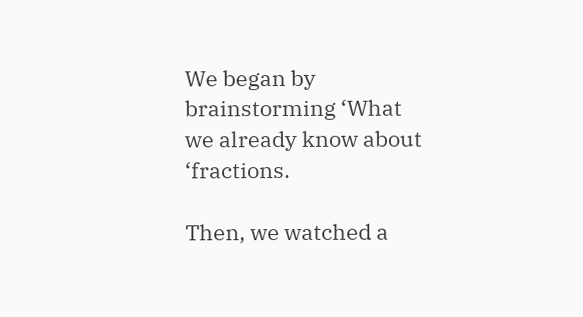We began by brainstorming ‘What we already know about ‘fractions.

Then, we watched a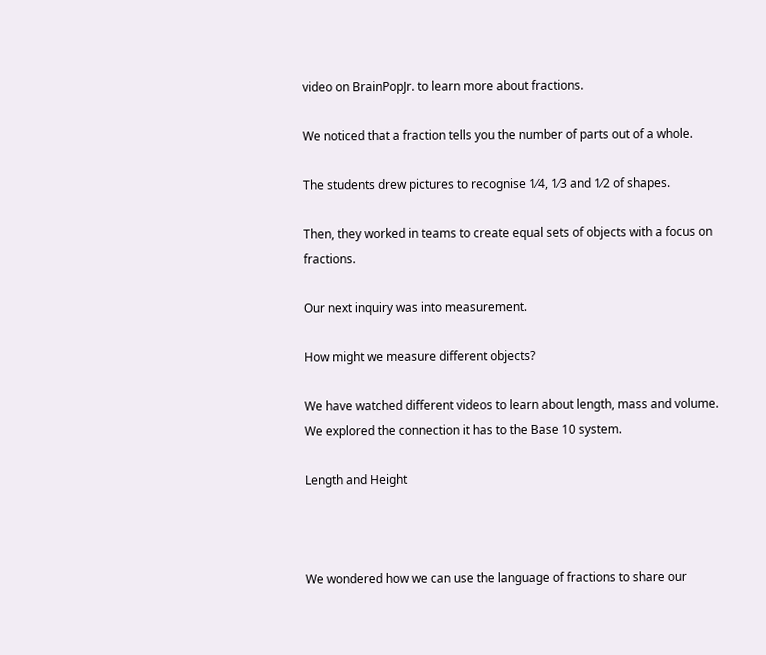video on BrainPopJr. to learn more about fractions.

We noticed that a fraction tells you the number of parts out of a whole.

The students drew pictures to recognise 1⁄4, 1⁄3 and 1⁄2 of shapes.

Then, they worked in teams to create equal sets of objects with a focus on fractions.

Our next inquiry was into measurement.

How might we measure different objects?

We have watched different videos to learn about length, mass and volume. We explored the connection it has to the Base 10 system.

Length and Height



We wondered how we can use the language of fractions to share our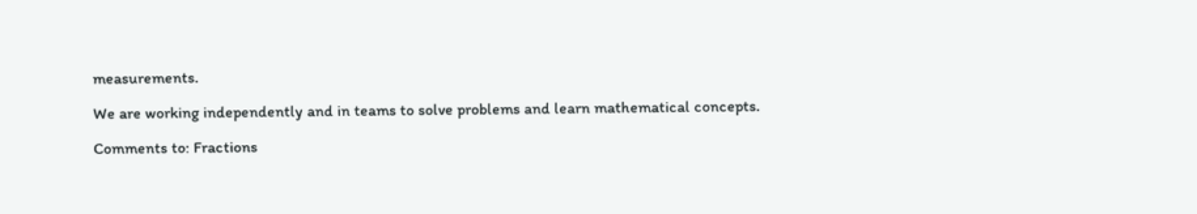measurements.

We are working independently and in teams to solve problems and learn mathematical concepts.

Comments to: Fractions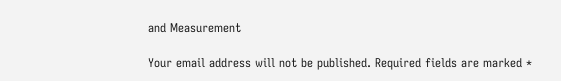and Measurement

Your email address will not be published. Required fields are marked *